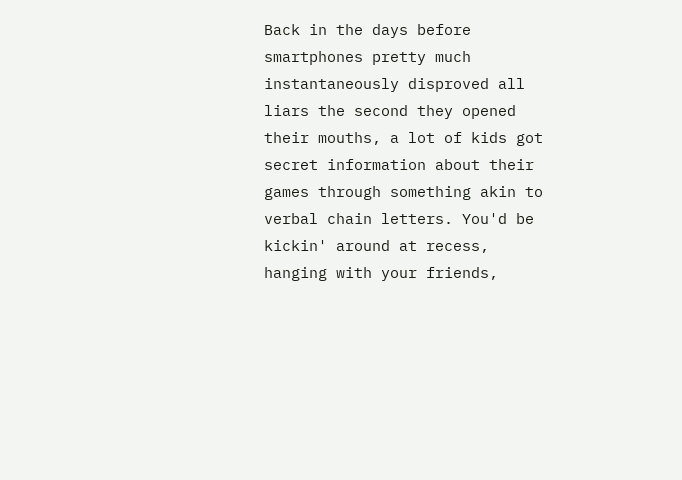Back in the days before smartphones pretty much instantaneously disproved all liars the second they opened their mouths, a lot of kids got secret information about their games through something akin to verbal chain letters. You'd be kickin' around at recess, hanging with your friends,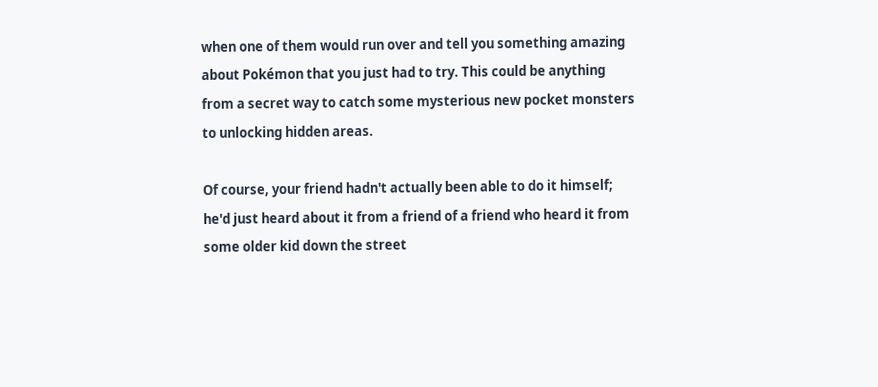when one of them would run over and tell you something amazing about Pokémon that you just had to try. This could be anything from a secret way to catch some mysterious new pocket monsters to unlocking hidden areas.

Of course, your friend hadn't actually been able to do it himself; he'd just heard about it from a friend of a friend who heard it from some older kid down the street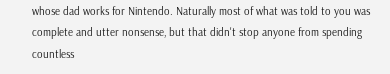whose dad works for Nintendo. Naturally most of what was told to you was complete and utter nonsense, but that didn't stop anyone from spending countless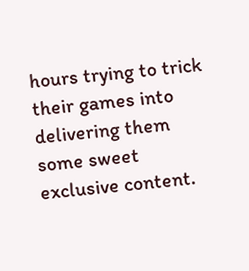hours trying to trick their games into delivering them some sweet exclusive content.